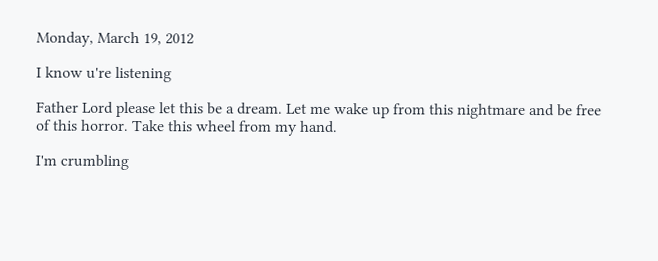Monday, March 19, 2012

I know u're listening

Father Lord please let this be a dream. Let me wake up from this nightmare and be free of this horror. Take this wheel from my hand.

I'm crumbling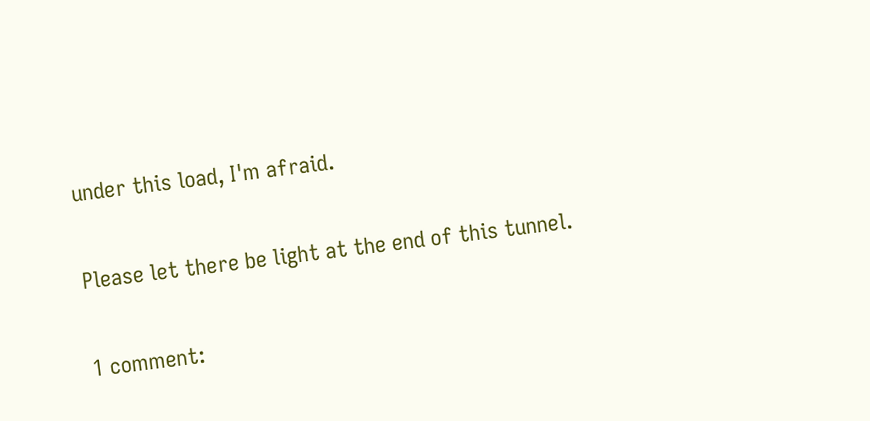under this load, I'm afraid.

Please let there be light at the end of this tunnel.

1 comment: